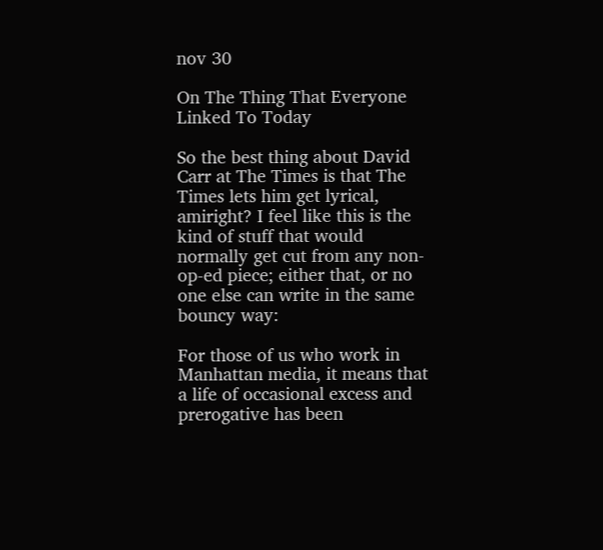nov 30

On The Thing That Everyone Linked To Today

So the best thing about David Carr at The Times is that The Times lets him get lyrical, amiright? I feel like this is the kind of stuff that would normally get cut from any non-op-ed piece; either that, or no one else can write in the same bouncy way:

For those of us who work in Manhattan media, it means that a life of occasional excess and prerogative has been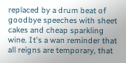replaced by a drum beat of goodbye speeches with sheet cakes and cheap sparkling wine. It's a wan reminder that all reigns are temporary, that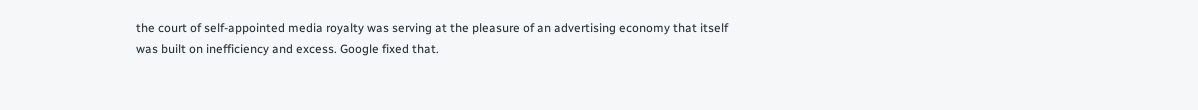the court of self-appointed media royalty was serving at the pleasure of an advertising economy that itself was built on inefficiency and excess. Google fixed that.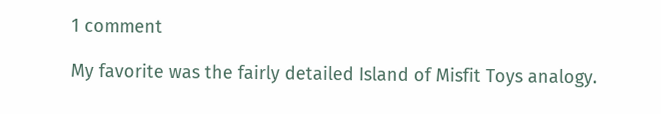1 comment

My favorite was the fairly detailed Island of Misfit Toys analogy.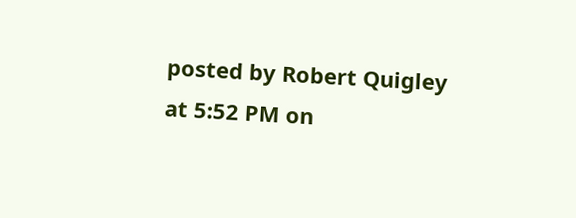posted by Robert Quigley at 5:52 PM on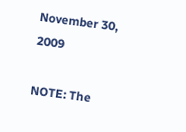November 30, 2009

NOTE: The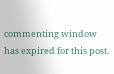commenting window has expired for this post.